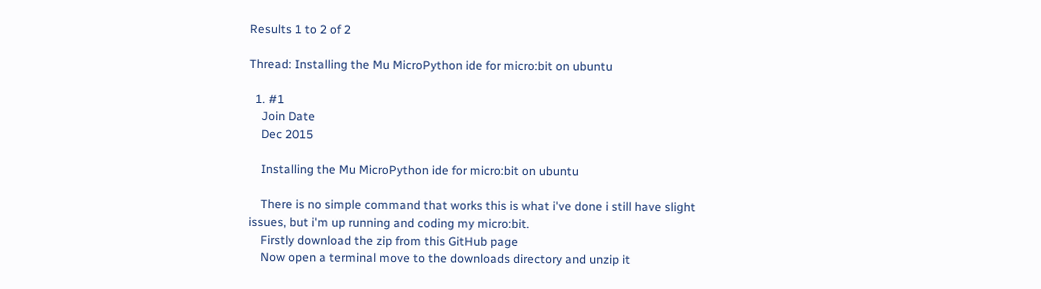Results 1 to 2 of 2

Thread: Installing the Mu MicroPython ide for micro:bit on ubuntu

  1. #1
    Join Date
    Dec 2015

    Installing the Mu MicroPython ide for micro:bit on ubuntu

    There is no simple command that works this is what i've done i still have slight issues, but i'm up running and coding my micro:bit.
    Firstly download the zip from this GitHub page
    Now open a terminal move to the downloads directory and unzip it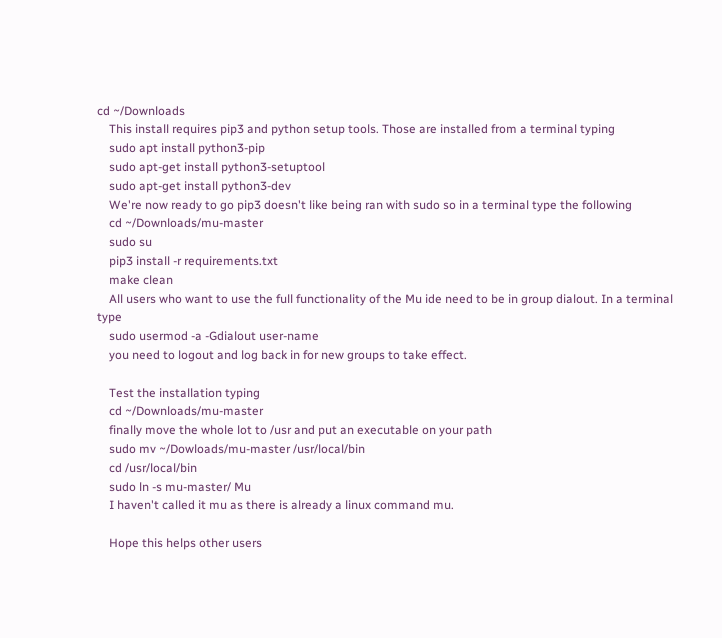cd ~/Downloads
    This install requires pip3 and python setup tools. Those are installed from a terminal typing
    sudo apt install python3-pip
    sudo apt-get install python3-setuptool
    sudo apt-get install python3-dev
    We're now ready to go pip3 doesn't like being ran with sudo so in a terminal type the following
    cd ~/Downloads/mu-master
    sudo su
    pip3 install -r requirements.txt
    make clean
    All users who want to use the full functionality of the Mu ide need to be in group dialout. In a terminal type
    sudo usermod -a -Gdialout user-name
    you need to logout and log back in for new groups to take effect.

    Test the installation typing
    cd ~/Downloads/mu-master
    finally move the whole lot to /usr and put an executable on your path
    sudo mv ~/Dowloads/mu-master /usr/local/bin
    cd /usr/local/bin
    sudo ln -s mu-master/ Mu
    I haven't called it mu as there is already a linux command mu.

    Hope this helps other users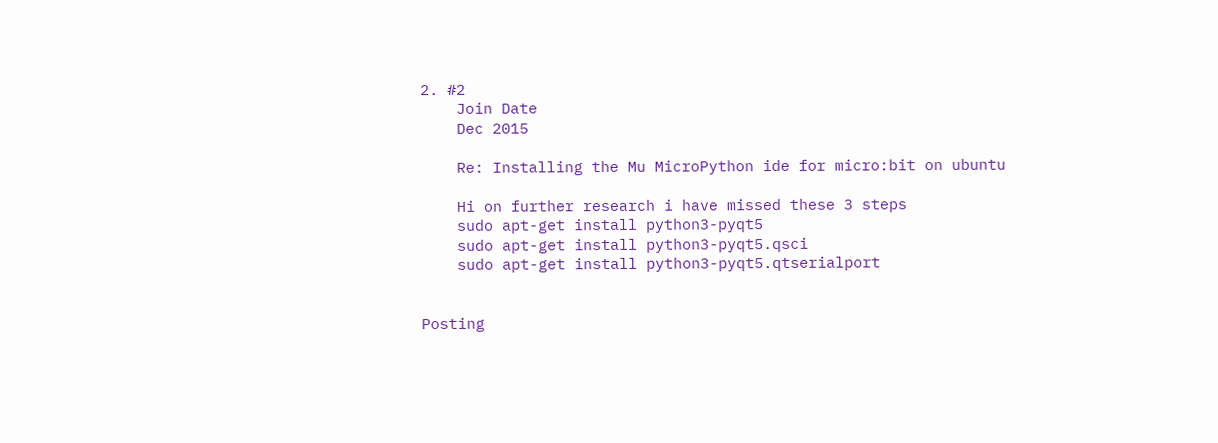2. #2
    Join Date
    Dec 2015

    Re: Installing the Mu MicroPython ide for micro:bit on ubuntu

    Hi on further research i have missed these 3 steps
    sudo apt-get install python3-pyqt5
    sudo apt-get install python3-pyqt5.qsci
    sudo apt-get install python3-pyqt5.qtserialport


Posting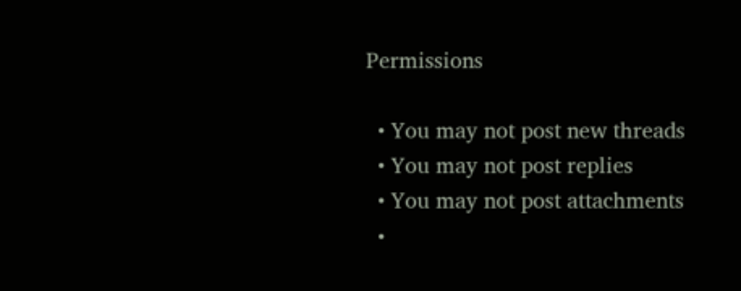Permissions

  • You may not post new threads
  • You may not post replies
  • You may not post attachments
  •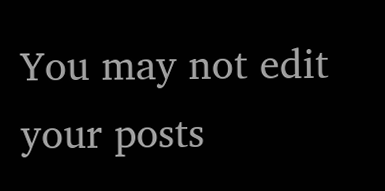You may not edit your posts